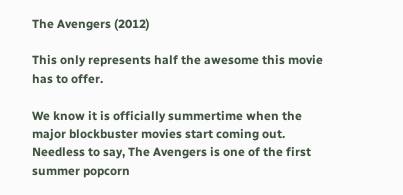The Avengers (2012)

This only represents half the awesome this movie has to offer.

We know it is officially summertime when the major blockbuster movies start coming out. Needless to say, The Avengers is one of the first summer popcorn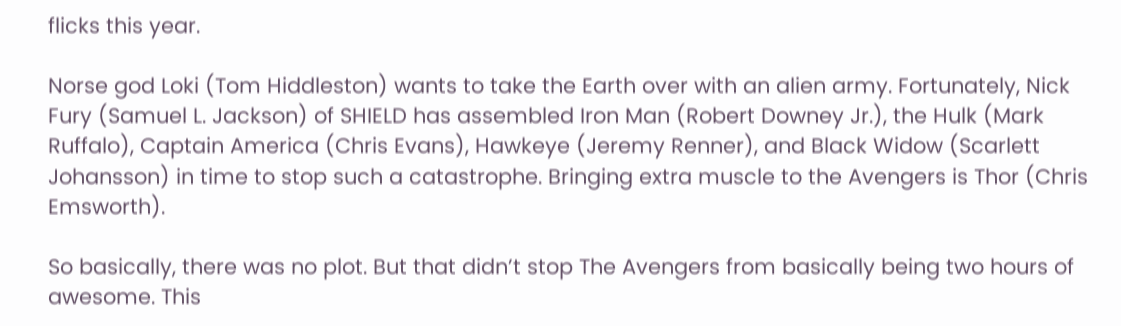flicks this year.

Norse god Loki (Tom Hiddleston) wants to take the Earth over with an alien army. Fortunately, Nick Fury (Samuel L. Jackson) of SHIELD has assembled Iron Man (Robert Downey Jr.), the Hulk (Mark Ruffalo), Captain America (Chris Evans), Hawkeye (Jeremy Renner), and Black Widow (Scarlett Johansson) in time to stop such a catastrophe. Bringing extra muscle to the Avengers is Thor (Chris Emsworth).

So basically, there was no plot. But that didn’t stop The Avengers from basically being two hours of awesome. This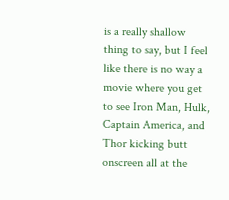is a really shallow thing to say, but I feel like there is no way a movie where you get to see Iron Man, Hulk, Captain America, and Thor kicking butt onscreen all at the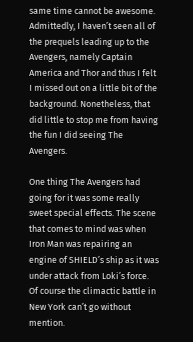same time cannot be awesome. Admittedly, I haven’t seen all of the prequels leading up to the Avengers, namely Captain America and Thor and thus I felt I missed out on a little bit of the background. Nonetheless, that did little to stop me from having the fun I did seeing The Avengers.

One thing The Avengers had going for it was some really sweet special effects. The scene that comes to mind was when Iron Man was repairing an engine of SHIELD’s ship as it was under attack from Loki’s force. Of course the climactic battle in New York can’t go without mention.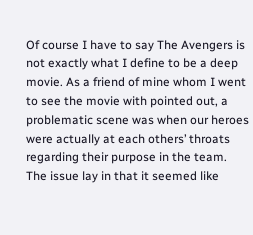Of course I have to say The Avengers is not exactly what I define to be a deep movie. As a friend of mine whom I went to see the movie with pointed out, a problematic scene was when our heroes were actually at each others’ throats regarding their purpose in the team. The issue lay in that it seemed like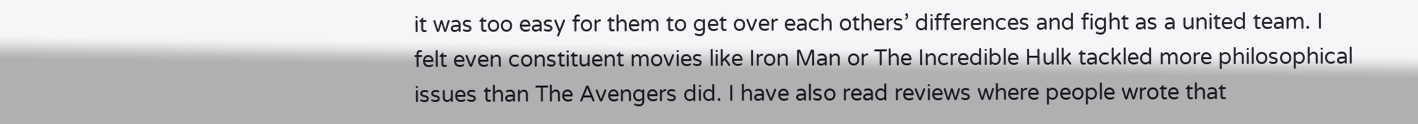it was too easy for them to get over each others’ differences and fight as a united team. I felt even constituent movies like Iron Man or The Incredible Hulk tackled more philosophical issues than The Avengers did. I have also read reviews where people wrote that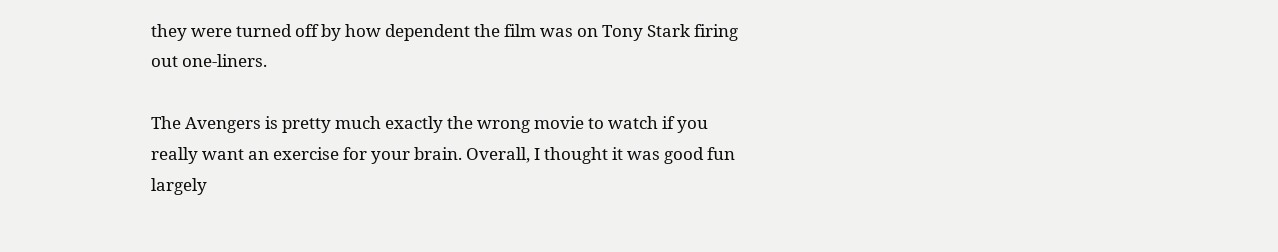they were turned off by how dependent the film was on Tony Stark firing out one-liners.

The Avengers is pretty much exactly the wrong movie to watch if you really want an exercise for your brain. Overall, I thought it was good fun largely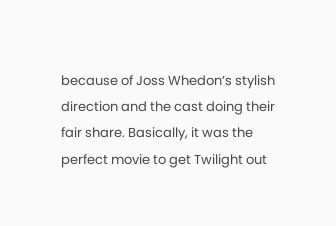because of Joss Whedon’s stylish direction and the cast doing their fair share. Basically, it was the perfect movie to get Twilight out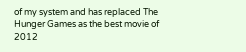of my system and has replaced The Hunger Games as the best movie of 2012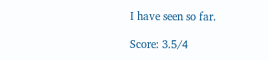I have seen so far.

Score: 3.5/4